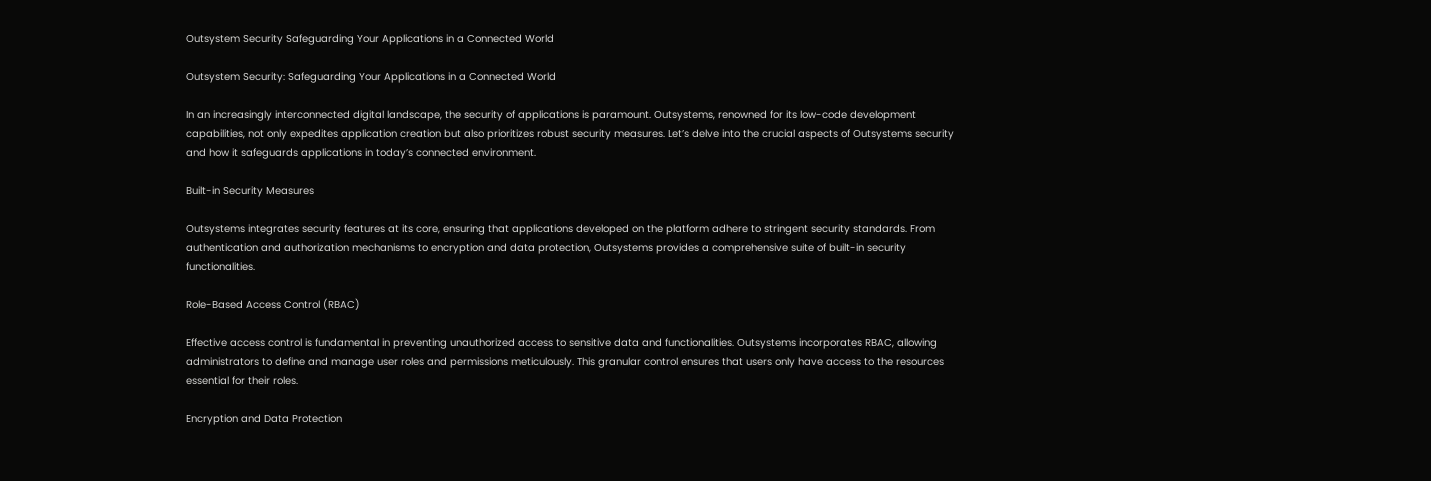Outsystem Security Safeguarding Your Applications in a Connected World

Outsystem Security: Safeguarding Your Applications in a Connected World

In an increasingly interconnected digital landscape, the security of applications is paramount. Outsystems, renowned for its low-code development capabilities, not only expedites application creation but also prioritizes robust security measures. Let’s delve into the crucial aspects of Outsystems security and how it safeguards applications in today’s connected environment.

Built-in Security Measures

Outsystems integrates security features at its core, ensuring that applications developed on the platform adhere to stringent security standards. From authentication and authorization mechanisms to encryption and data protection, Outsystems provides a comprehensive suite of built-in security functionalities.

Role-Based Access Control (RBAC)

Effective access control is fundamental in preventing unauthorized access to sensitive data and functionalities. Outsystems incorporates RBAC, allowing administrators to define and manage user roles and permissions meticulously. This granular control ensures that users only have access to the resources essential for their roles.

Encryption and Data Protection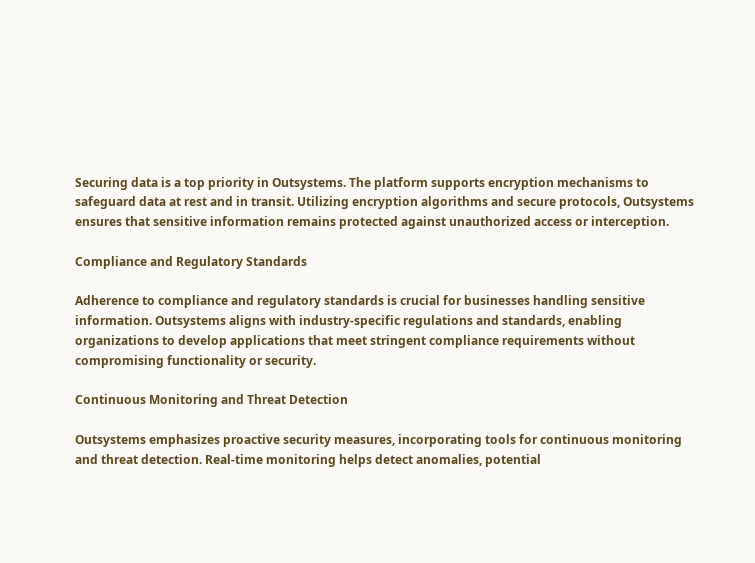Securing data is a top priority in Outsystems. The platform supports encryption mechanisms to safeguard data at rest and in transit. Utilizing encryption algorithms and secure protocols, Outsystems ensures that sensitive information remains protected against unauthorized access or interception.

Compliance and Regulatory Standards

Adherence to compliance and regulatory standards is crucial for businesses handling sensitive information. Outsystems aligns with industry-specific regulations and standards, enabling organizations to develop applications that meet stringent compliance requirements without compromising functionality or security.

Continuous Monitoring and Threat Detection

Outsystems emphasizes proactive security measures, incorporating tools for continuous monitoring and threat detection. Real-time monitoring helps detect anomalies, potential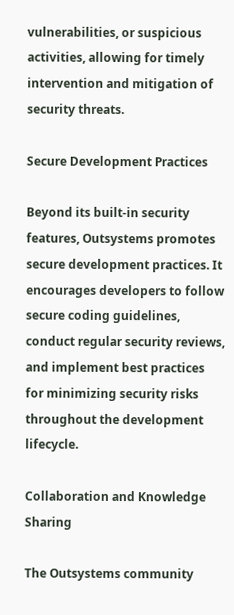vulnerabilities, or suspicious activities, allowing for timely intervention and mitigation of security threats.

Secure Development Practices

Beyond its built-in security features, Outsystems promotes secure development practices. It encourages developers to follow secure coding guidelines, conduct regular security reviews, and implement best practices for minimizing security risks throughout the development lifecycle.

Collaboration and Knowledge Sharing

The Outsystems community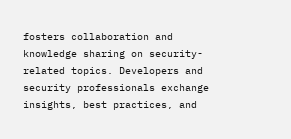fosters collaboration and knowledge sharing on security-related topics. Developers and security professionals exchange insights, best practices, and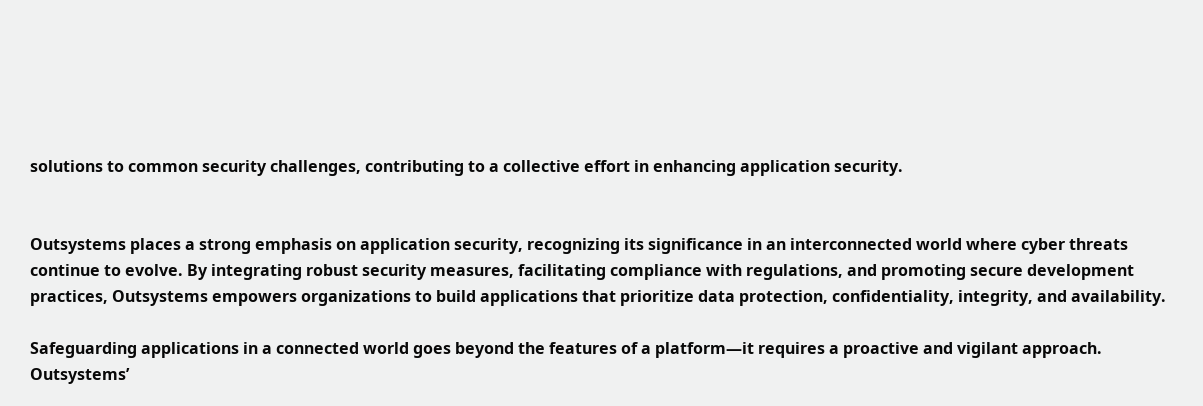solutions to common security challenges, contributing to a collective effort in enhancing application security.


Outsystems places a strong emphasis on application security, recognizing its significance in an interconnected world where cyber threats continue to evolve. By integrating robust security measures, facilitating compliance with regulations, and promoting secure development practices, Outsystems empowers organizations to build applications that prioritize data protection, confidentiality, integrity, and availability.

Safeguarding applications in a connected world goes beyond the features of a platform—it requires a proactive and vigilant approach. Outsystems’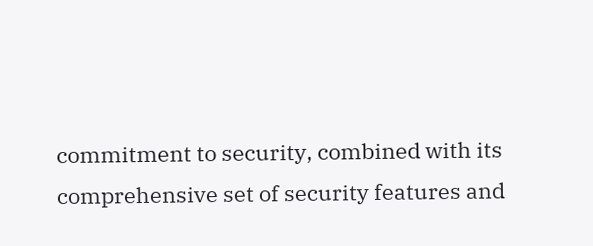commitment to security, combined with its comprehensive set of security features and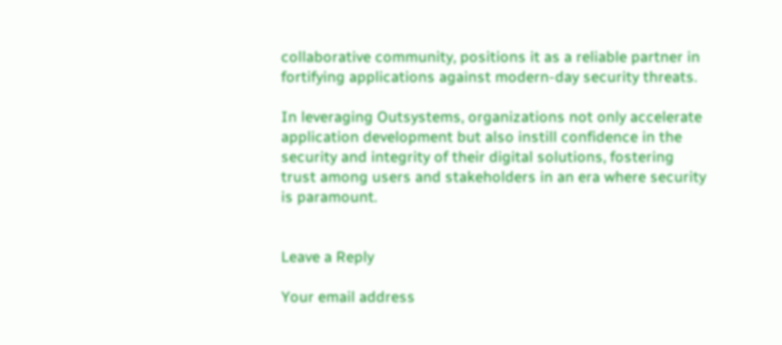collaborative community, positions it as a reliable partner in fortifying applications against modern-day security threats.

In leveraging Outsystems, organizations not only accelerate application development but also instill confidence in the security and integrity of their digital solutions, fostering trust among users and stakeholders in an era where security is paramount.


Leave a Reply

Your email address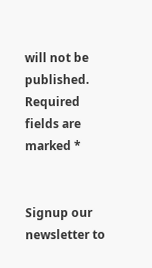will not be published. Required fields are marked *


Signup our newsletter to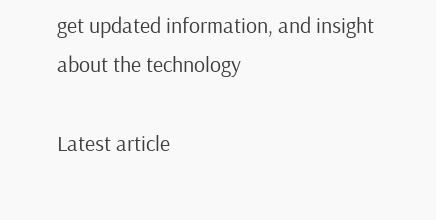get updated information, and insight about the technology

Latest article